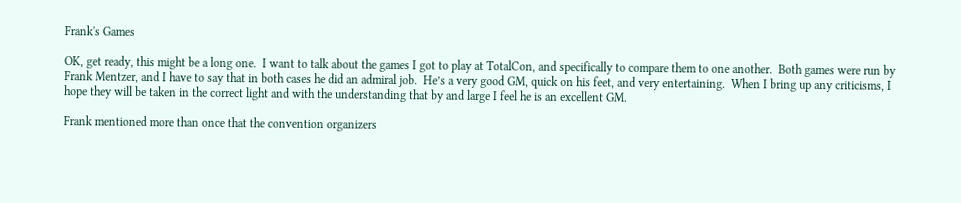Frank's Games

OK, get ready, this might be a long one.  I want to talk about the games I got to play at TotalCon, and specifically to compare them to one another.  Both games were run by Frank Mentzer, and I have to say that in both cases he did an admiral job.  He’s a very good GM, quick on his feet, and very entertaining.  When I bring up any criticisms, I hope they will be taken in the correct light and with the understanding that by and large I feel he is an excellent GM.

Frank mentioned more than once that the convention organizers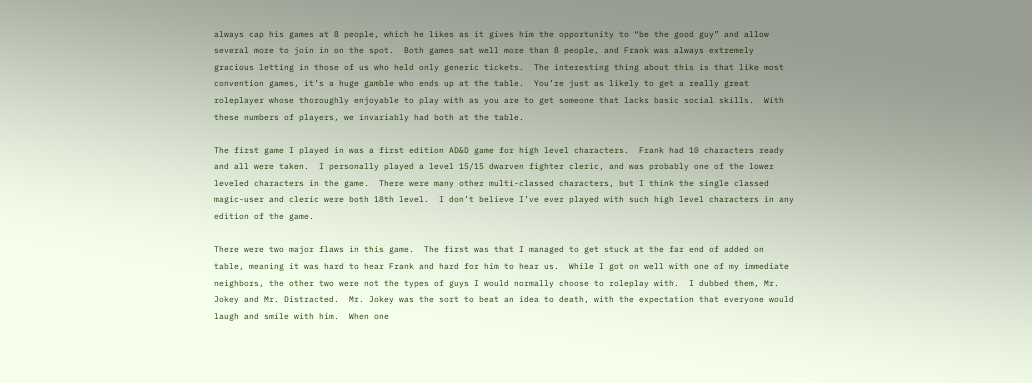always cap his games at 8 people, which he likes as it gives him the opportunity to “be the good guy” and allow several more to join in on the spot.  Both games sat well more than 8 people, and Frank was always extremely gracious letting in those of us who held only generic tickets.  The interesting thing about this is that like most convention games, it’s a huge gamble who ends up at the table.  You’re just as likely to get a really great roleplayer whose thoroughly enjoyable to play with as you are to get someone that lacks basic social skills.  With these numbers of players, we invariably had both at the table.

The first game I played in was a first edition AD&D game for high level characters.  Frank had 10 characters ready and all were taken.  I personally played a level 15/15 dwarven fighter cleric, and was probably one of the lower leveled characters in the game.  There were many other multi-classed characters, but I think the single classed magic-user and cleric were both 18th level.  I don’t believe I’ve ever played with such high level characters in any edition of the game.

There were two major flaws in this game.  The first was that I managed to get stuck at the far end of added on table, meaning it was hard to hear Frank and hard for him to hear us.  While I got on well with one of my immediate neighbors, the other two were not the types of guys I would normally choose to roleplay with.  I dubbed them, Mr. Jokey and Mr. Distracted.  Mr. Jokey was the sort to beat an idea to death, with the expectation that everyone would laugh and smile with him.  When one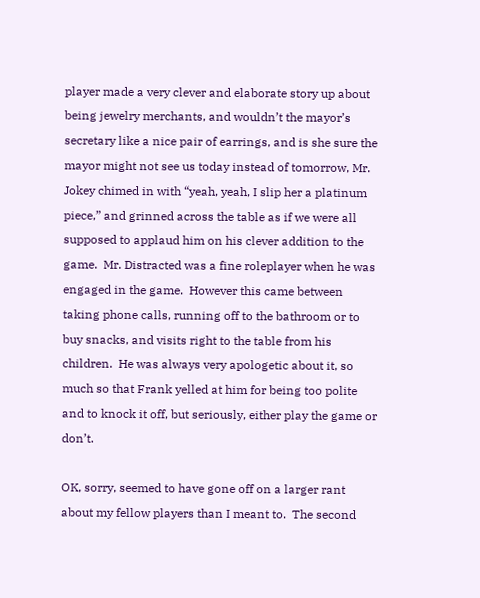player made a very clever and elaborate story up about being jewelry merchants, and wouldn’t the mayor’s secretary like a nice pair of earrings, and is she sure the mayor might not see us today instead of tomorrow, Mr. Jokey chimed in with “yeah, yeah, I slip her a platinum piece,” and grinned across the table as if we were all supposed to applaud him on his clever addition to the game.  Mr. Distracted was a fine roleplayer when he was engaged in the game.  However this came between taking phone calls, running off to the bathroom or to buy snacks, and visits right to the table from his children.  He was always very apologetic about it, so much so that Frank yelled at him for being too polite and to knock it off, but seriously, either play the game or don’t.

OK, sorry, seemed to have gone off on a larger rant about my fellow players than I meant to.  The second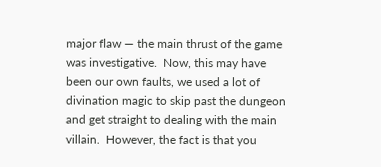major flaw — the main thrust of the game was investigative.  Now, this may have been our own faults, we used a lot of divination magic to skip past the dungeon and get straight to dealing with the main villain.  However, the fact is that you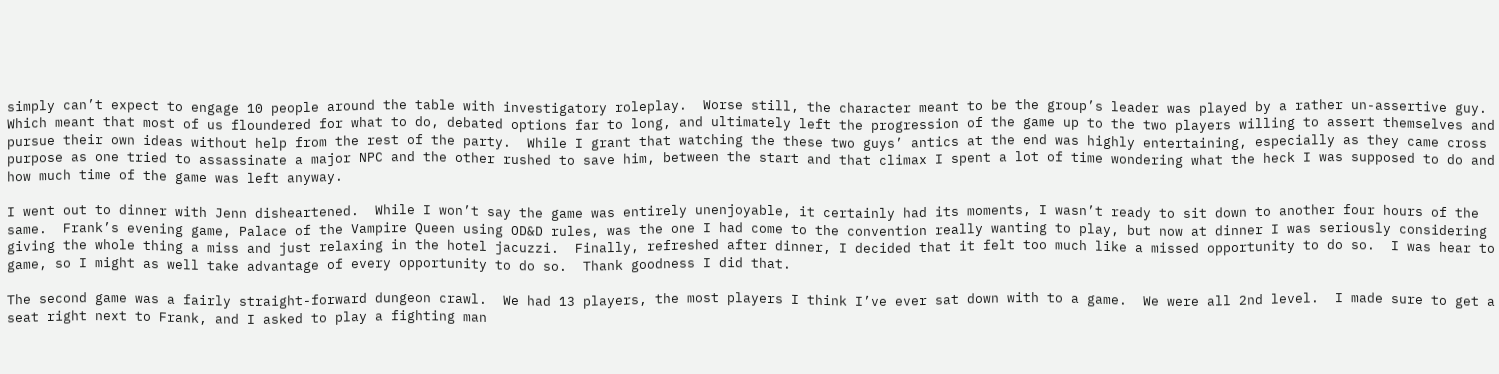simply can’t expect to engage 10 people around the table with investigatory roleplay.  Worse still, the character meant to be the group’s leader was played by a rather un-assertive guy.  Which meant that most of us floundered for what to do, debated options far to long, and ultimately left the progression of the game up to the two players willing to assert themselves and pursue their own ideas without help from the rest of the party.  While I grant that watching the these two guys’ antics at the end was highly entertaining, especially as they came cross purpose as one tried to assassinate a major NPC and the other rushed to save him, between the start and that climax I spent a lot of time wondering what the heck I was supposed to do and how much time of the game was left anyway.

I went out to dinner with Jenn disheartened.  While I won’t say the game was entirely unenjoyable, it certainly had its moments, I wasn’t ready to sit down to another four hours of the same.  Frank’s evening game, Palace of the Vampire Queen using OD&D rules, was the one I had come to the convention really wanting to play, but now at dinner I was seriously considering giving the whole thing a miss and just relaxing in the hotel jacuzzi.  Finally, refreshed after dinner, I decided that it felt too much like a missed opportunity to do so.  I was hear to game, so I might as well take advantage of every opportunity to do so.  Thank goodness I did that.

The second game was a fairly straight-forward dungeon crawl.  We had 13 players, the most players I think I’ve ever sat down with to a game.  We were all 2nd level.  I made sure to get a seat right next to Frank, and I asked to play a fighting man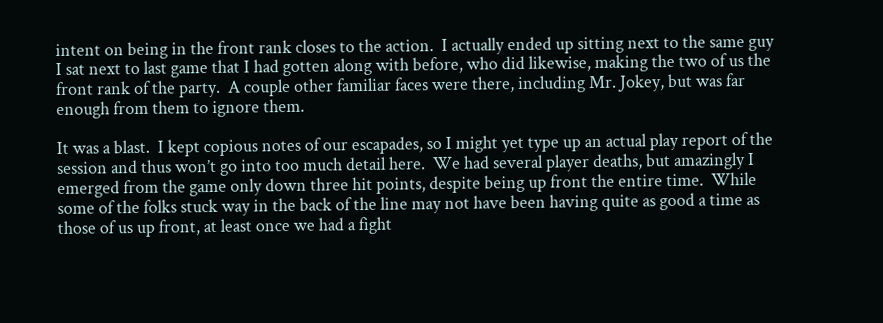intent on being in the front rank closes to the action.  I actually ended up sitting next to the same guy I sat next to last game that I had gotten along with before, who did likewise, making the two of us the front rank of the party.  A couple other familiar faces were there, including Mr. Jokey, but was far enough from them to ignore them.

It was a blast.  I kept copious notes of our escapades, so I might yet type up an actual play report of the session and thus won’t go into too much detail here.  We had several player deaths, but amazingly I emerged from the game only down three hit points, despite being up front the entire time.  While some of the folks stuck way in the back of the line may not have been having quite as good a time as those of us up front, at least once we had a fight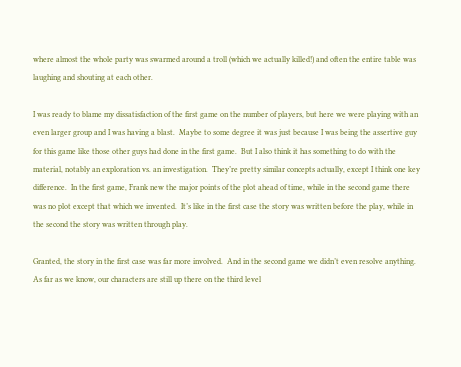where almost the whole party was swarmed around a troll (which we actually killed!) and often the entire table was laughing and shouting at each other.

I was ready to blame my dissatisfaction of the first game on the number of players, but here we were playing with an even larger group and I was having a blast.  Maybe to some degree it was just because I was being the assertive guy for this game like those other guys had done in the first game.  But I also think it has something to do with the material, notably an exploration vs. an investigation.  They’re pretty similar concepts actually, except I think one key difference.  In the first game, Frank new the major points of the plot ahead of time, while in the second game there was no plot except that which we invented.  It’s like in the first case the story was written before the play, while in the second the story was written through play.

Granted, the story in the first case was far more involved.  And in the second game we didn’t even resolve anything.  As far as we know, our characters are still up there on the third level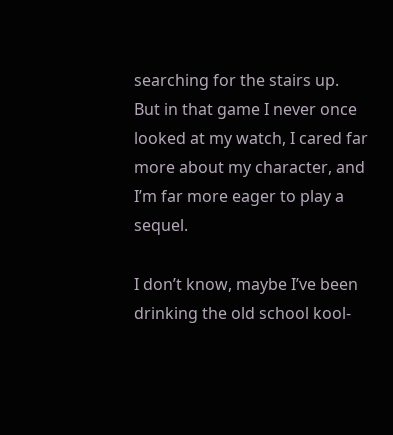searching for the stairs up.  But in that game I never once looked at my watch, I cared far more about my character, and I’m far more eager to play a sequel.

I don’t know, maybe I’ve been drinking the old school kool-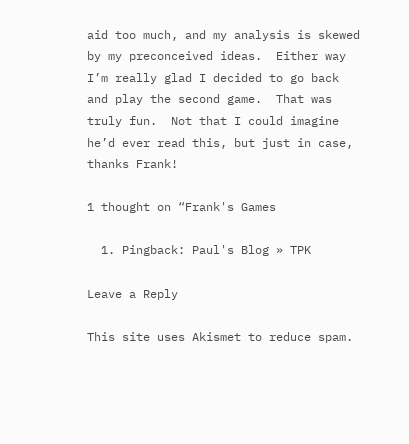aid too much, and my analysis is skewed by my preconceived ideas.  Either way I’m really glad I decided to go back and play the second game.  That was truly fun.  Not that I could imagine he’d ever read this, but just in case, thanks Frank!

1 thought on “Frank's Games

  1. Pingback: Paul's Blog » TPK

Leave a Reply

This site uses Akismet to reduce spam.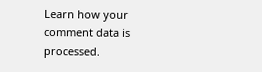Learn how your comment data is processed.